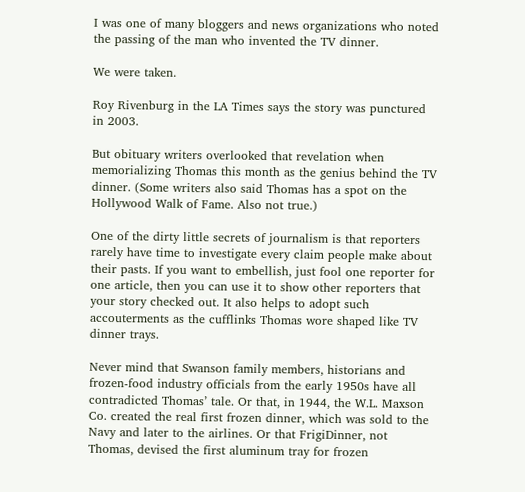I was one of many bloggers and news organizations who noted the passing of the man who invented the TV dinner.

We were taken.

Roy Rivenburg in the LA Times says the story was punctured in 2003.

But obituary writers overlooked that revelation when memorializing Thomas this month as the genius behind the TV dinner. (Some writers also said Thomas has a spot on the Hollywood Walk of Fame. Also not true.)

One of the dirty little secrets of journalism is that reporters rarely have time to investigate every claim people make about their pasts. If you want to embellish, just fool one reporter for one article, then you can use it to show other reporters that your story checked out. It also helps to adopt such accouterments as the cufflinks Thomas wore shaped like TV dinner trays.

Never mind that Swanson family members, historians and frozen-food industry officials from the early 1950s have all contradicted Thomas’ tale. Or that, in 1944, the W.L. Maxson Co. created the real first frozen dinner, which was sold to the Navy and later to the airlines. Or that FrigiDinner, not Thomas, devised the first aluminum tray for frozen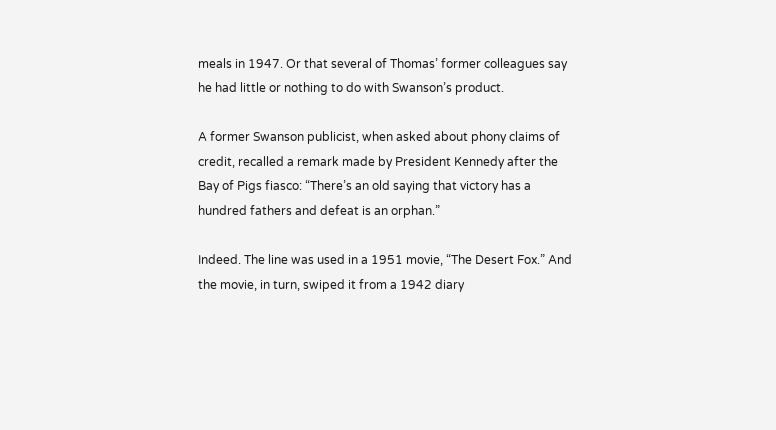meals in 1947. Or that several of Thomas’ former colleagues say he had little or nothing to do with Swanson’s product.

A former Swanson publicist, when asked about phony claims of credit, recalled a remark made by President Kennedy after the Bay of Pigs fiasco: “There’s an old saying that victory has a hundred fathers and defeat is an orphan.”

Indeed. The line was used in a 1951 movie, “The Desert Fox.” And the movie, in turn, swiped it from a 1942 diary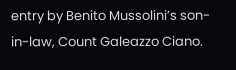entry by Benito Mussolini’s son-in-law, Count Galeazzo Ciano.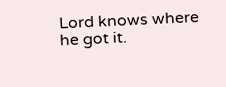Lord knows where he got it.